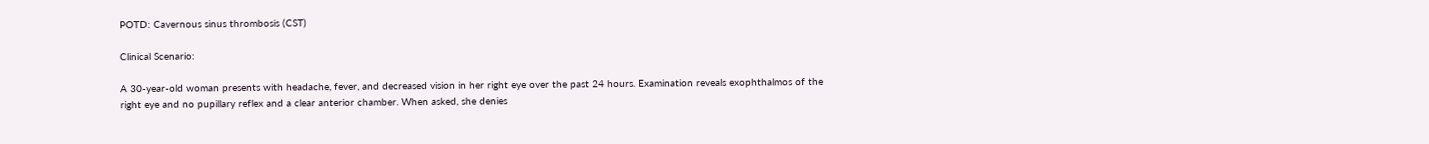POTD: Cavernous sinus thrombosis (CST)

Clinical Scenario:

A 30-year-old woman presents with headache, fever, and decreased vision in her right eye over the past 24 hours. Examination reveals exophthalmos of the right eye and no pupillary reflex and a clear anterior chamber. When asked, she denies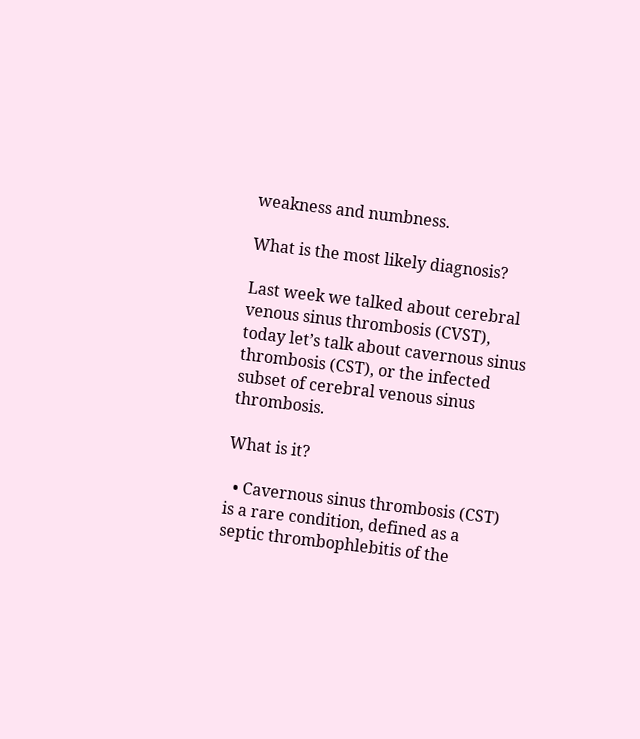weakness and numbness.

What is the most likely diagnosis?

Last week we talked about cerebral venous sinus thrombosis (CVST), today let’s talk about cavernous sinus thrombosis (CST), or the infected subset of cerebral venous sinus thrombosis.

What is it?

  • Cavernous sinus thrombosis (CST) is a rare condition, defined as a septic thrombophlebitis of the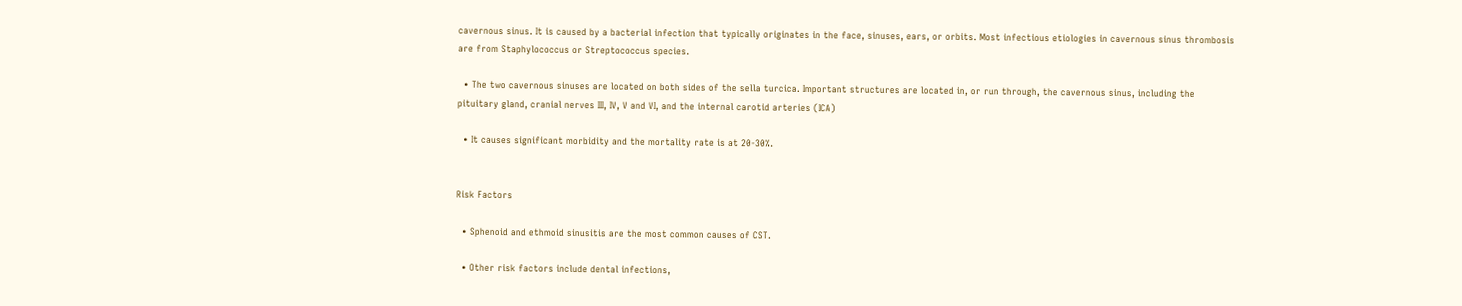cavernous sinus. It is caused by a bacterial infection that typically originates in the face, sinuses, ears, or orbits. Most infectious etiologies in cavernous sinus thrombosis are from Staphylococcus or Streptococcus species.

  • The two cavernous sinuses are located on both sides of the sella turcica. Important structures are located in, or run through, the cavernous sinus, including the pituitary gland, cranial nerves III, IV, V and VI, and the internal carotid arteries (ICA)

  • It causes significant morbidity and the mortality rate is at 20-30%.


Risk Factors

  • Sphenoid and ethmoid sinusitis are the most common causes of CST.

  • Other risk factors include dental infections,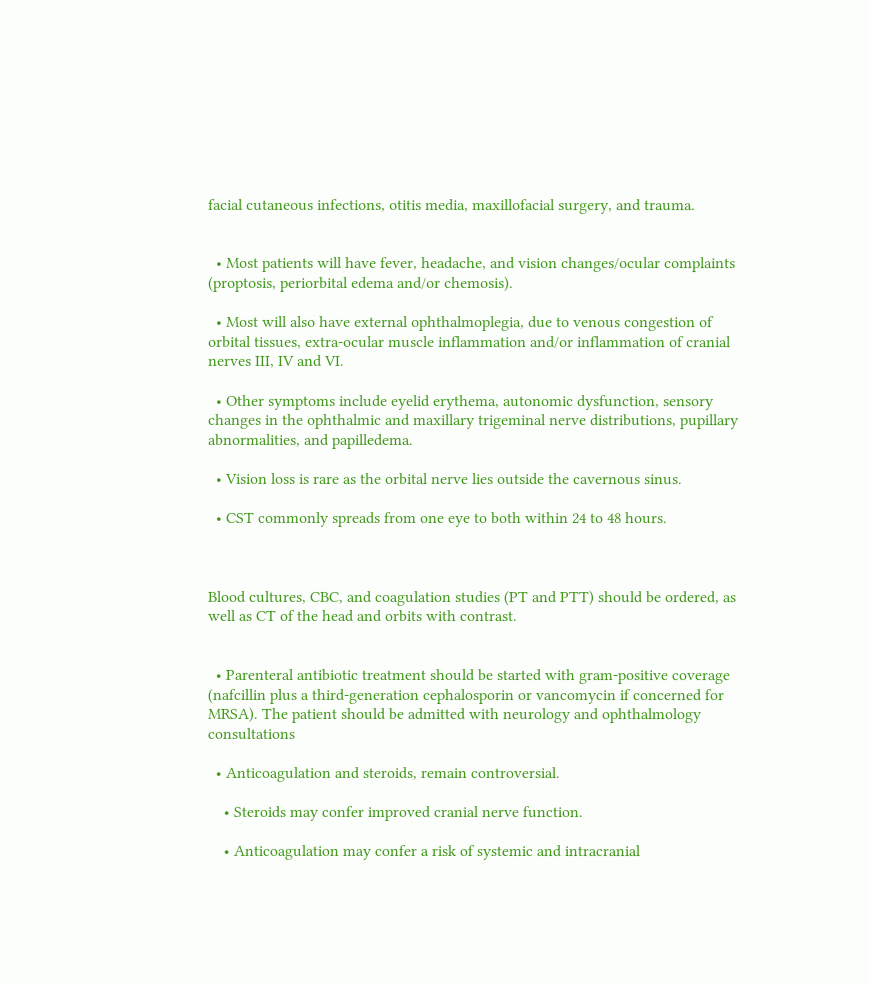facial cutaneous infections, otitis media, maxillofacial surgery, and trauma.


  • Most patients will have fever, headache, and vision changes/ocular complaints (proptosis, periorbital edema and/or chemosis).

  • Most will also have external ophthalmoplegia, due to venous congestion of orbital tissues, extra-ocular muscle inflammation and/or inflammation of cranial nerves III, IV and VI.

  • Other symptoms include eyelid erythema, autonomic dysfunction, sensory changes in the ophthalmic and maxillary trigeminal nerve distributions, pupillary abnormalities, and papilledema.

  • Vision loss is rare as the orbital nerve lies outside the cavernous sinus.

  • CST commonly spreads from one eye to both within 24 to 48 hours.



Blood cultures, CBC, and coagulation studies (PT and PTT) should be ordered, as well as CT of the head and orbits with contrast.


  • Parenteral antibiotic treatment should be started with gram-positive coverage (nafcillin plus a third-generation cephalosporin or vancomycin if concerned for MRSA). The patient should be admitted with neurology and ophthalmology consultations

  • Anticoagulation and steroids, remain controversial.

    • Steroids may confer improved cranial nerve function.

    • Anticoagulation may confer a risk of systemic and intracranial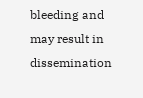bleeding and may result in dissemination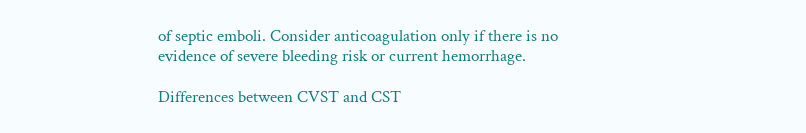of septic emboli. Consider anticoagulation only if there is no evidence of severe bleeding risk or current hemorrhage.

Differences between CVST and CST